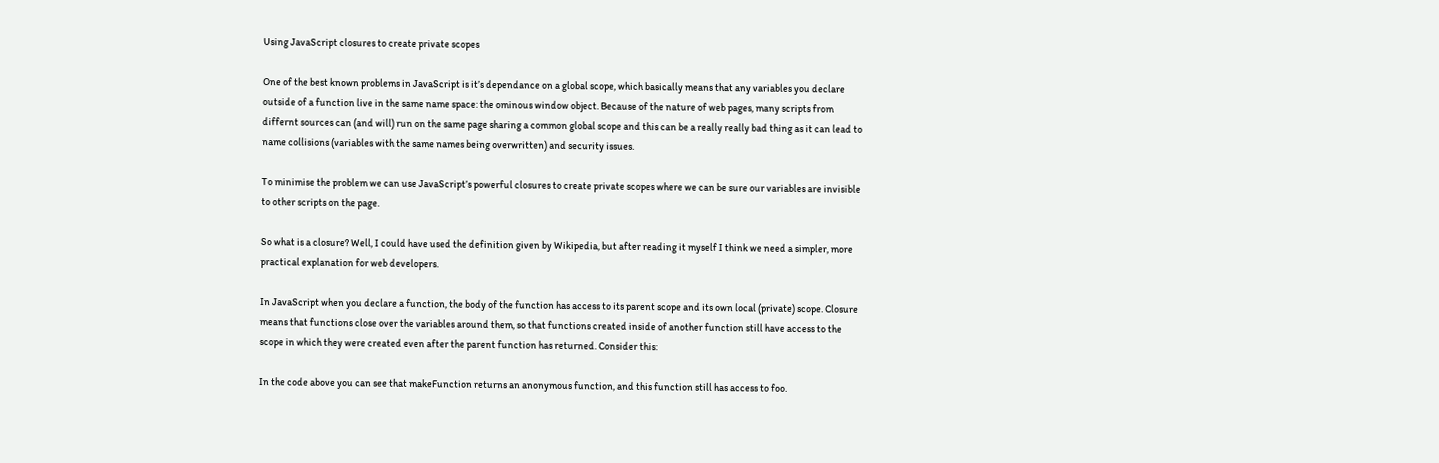Using JavaScript closures to create private scopes

One of the best known problems in JavaScript is it’s dependance on a global scope, which basically means that any variables you declare outside of a function live in the same name space: the ominous window object. Because of the nature of web pages, many scripts from differnt sources can (and will) run on the same page sharing a common global scope and this can be a really really bad thing as it can lead to name collisions (variables with the same names being overwritten) and security issues.

To minimise the problem we can use JavaScript’s powerful closures to create private scopes where we can be sure our variables are invisible to other scripts on the page.

So what is a closure? Well, I could have used the definition given by Wikipedia, but after reading it myself I think we need a simpler, more practical explanation for web developers.

In JavaScript when you declare a function, the body of the function has access to its parent scope and its own local (private) scope. Closure means that functions close over the variables around them, so that functions created inside of another function still have access to the scope in which they were created even after the parent function has returned. Consider this:

In the code above you can see that makeFunction returns an anonymous function, and this function still has access to foo.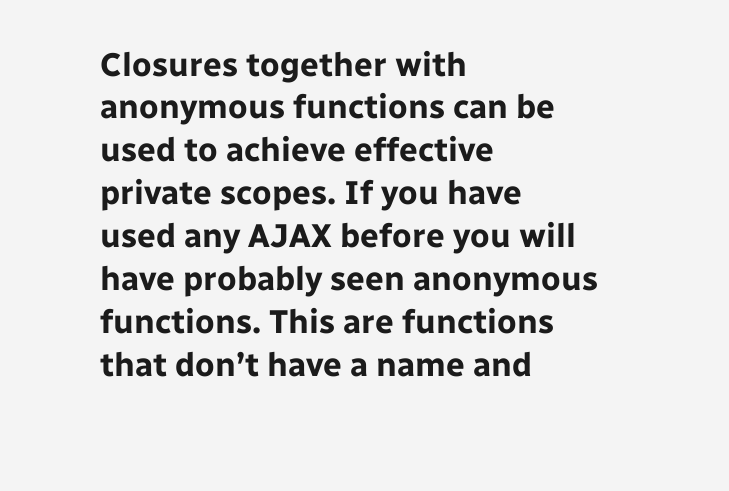Closures together with anonymous functions can be used to achieve effective private scopes. If you have used any AJAX before you will have probably seen anonymous functions. This are functions that don’t have a name and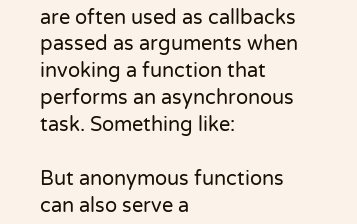are often used as callbacks passed as arguments when invoking a function that performs an asynchronous task. Something like:

But anonymous functions can also serve a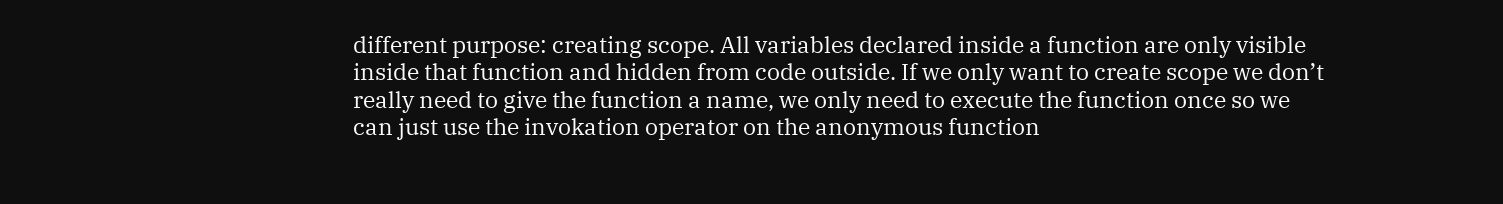different purpose: creating scope. All variables declared inside a function are only visible inside that function and hidden from code outside. If we only want to create scope we don’t really need to give the function a name, we only need to execute the function once so we can just use the invokation operator on the anonymous function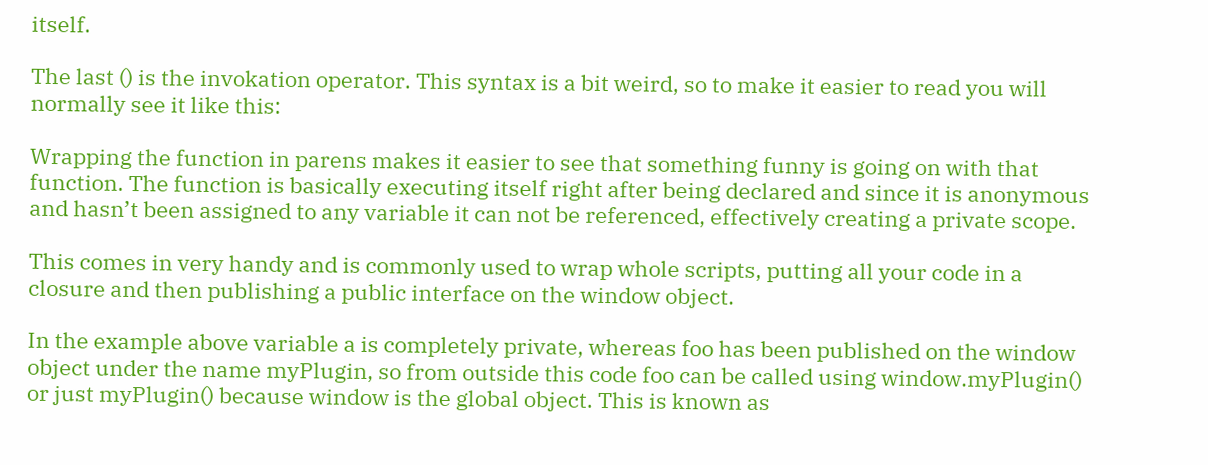itself.

The last () is the invokation operator. This syntax is a bit weird, so to make it easier to read you will normally see it like this:

Wrapping the function in parens makes it easier to see that something funny is going on with that function. The function is basically executing itself right after being declared and since it is anonymous and hasn’t been assigned to any variable it can not be referenced, effectively creating a private scope.

This comes in very handy and is commonly used to wrap whole scripts, putting all your code in a closure and then publishing a public interface on the window object.

In the example above variable a is completely private, whereas foo has been published on the window object under the name myPlugin, so from outside this code foo can be called using window.myPlugin() or just myPlugin() because window is the global object. This is known as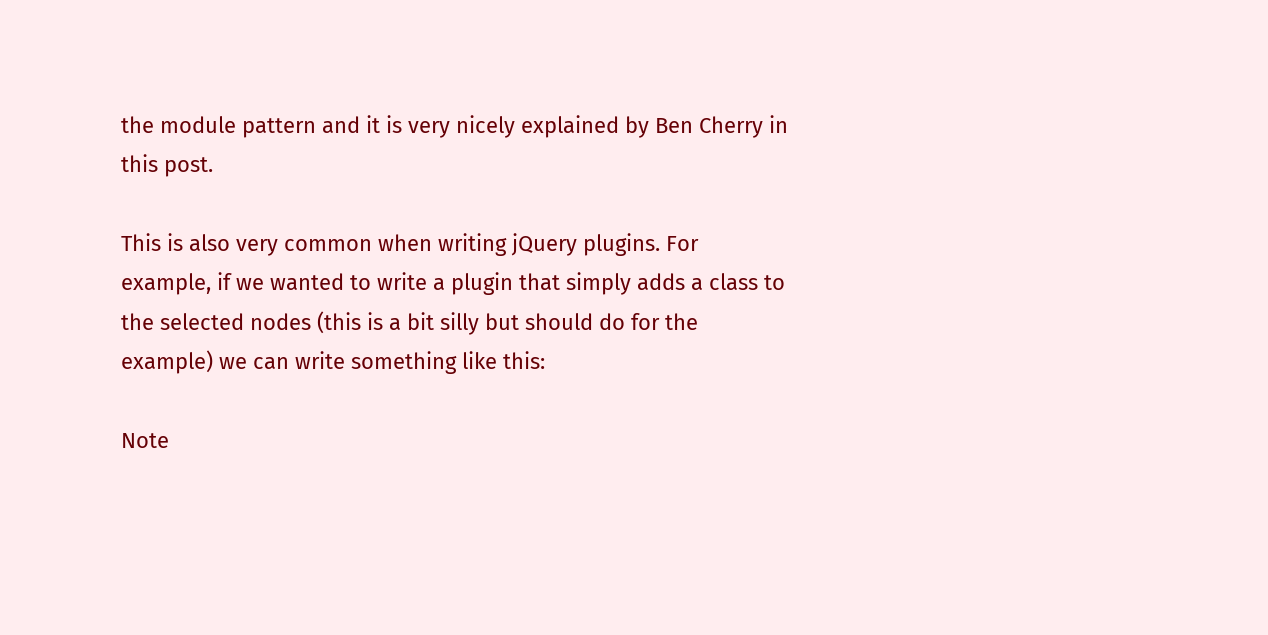the module pattern and it is very nicely explained by Ben Cherry in this post.

This is also very common when writing jQuery plugins. For example, if we wanted to write a plugin that simply adds a class to the selected nodes (this is a bit silly but should do for the example) we can write something like this:

Note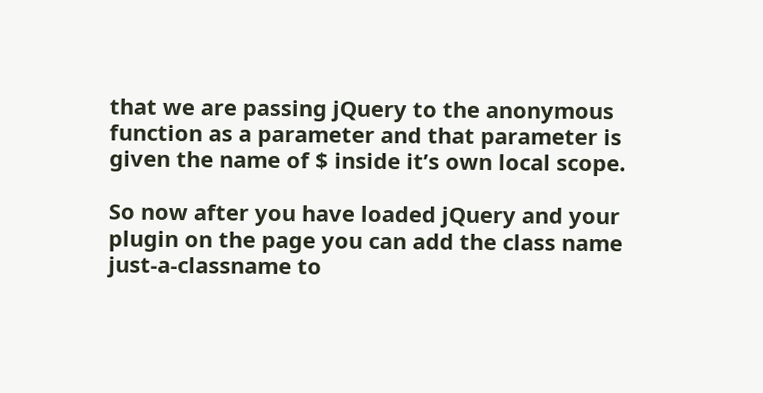that we are passing jQuery to the anonymous function as a parameter and that parameter is given the name of $ inside it’s own local scope.

So now after you have loaded jQuery and your plugin on the page you can add the class name just-a-classname to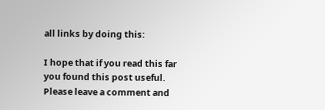all links by doing this:

I hope that if you read this far you found this post useful. Please leave a comment and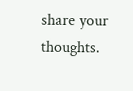share your thoughts.